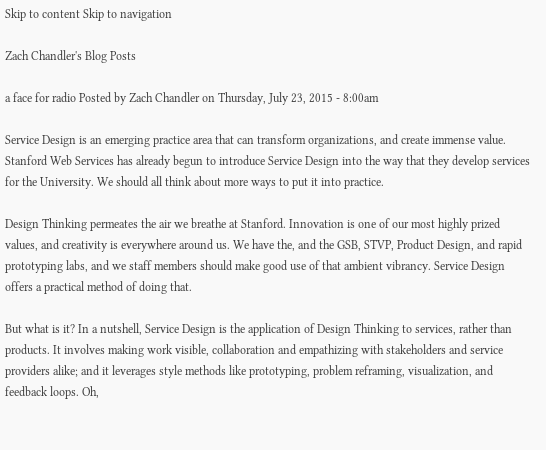Skip to content Skip to navigation

Zach Chandler's Blog Posts

a face for radio Posted by Zach Chandler on Thursday, July 23, 2015 - 8:00am

Service Design is an emerging practice area that can transform organizations, and create immense value. Stanford Web Services has already begun to introduce Service Design into the way that they develop services for the University. We should all think about more ways to put it into practice.

Design Thinking permeates the air we breathe at Stanford. Innovation is one of our most highly prized values, and creativity is everywhere around us. We have the, and the GSB, STVP, Product Design, and rapid prototyping labs, and we staff members should make good use of that ambient vibrancy. Service Design offers a practical method of doing that.

But what is it? In a nutshell, Service Design is the application of Design Thinking to services, rather than products. It involves making work visible, collaboration and empathizing with stakeholders and service providers alike; and it leverages style methods like prototyping, problem reframing, visualization, and feedback loops. Oh,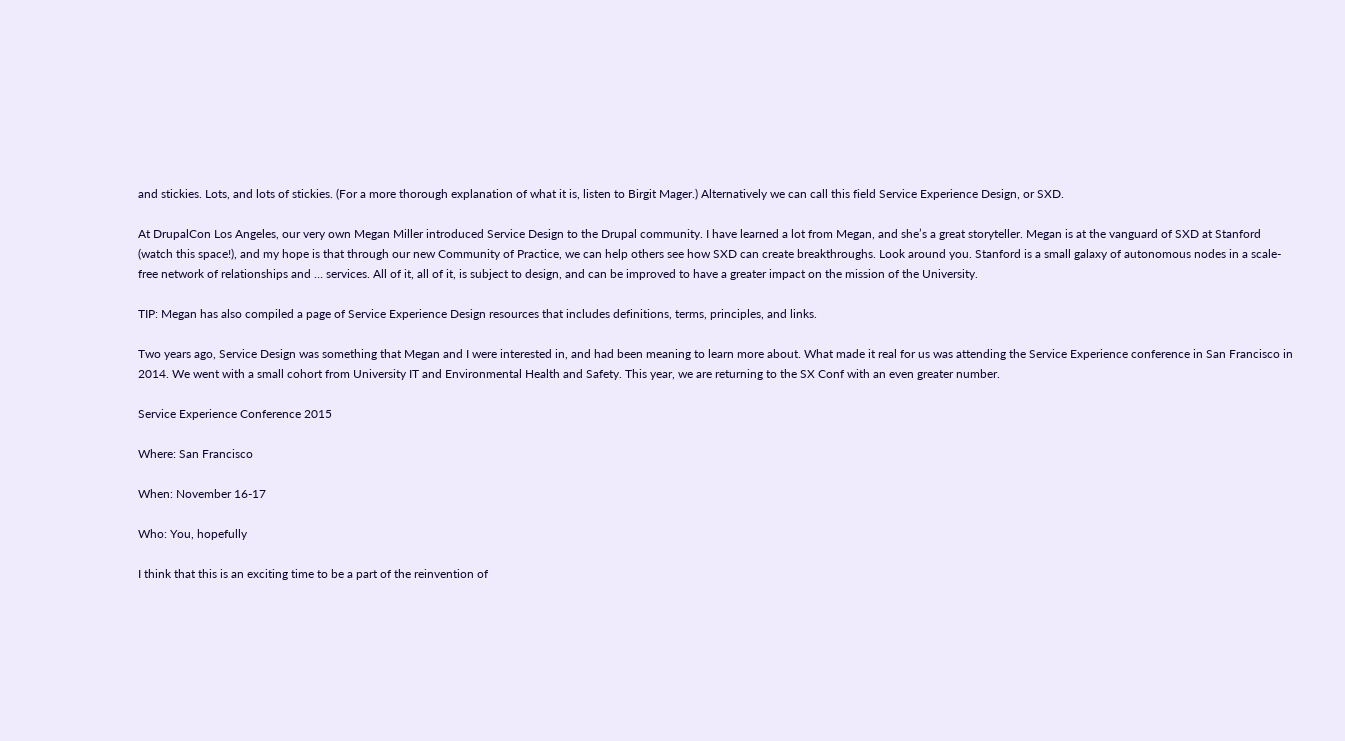and stickies. Lots, and lots of stickies. (For a more thorough explanation of what it is, listen to Birgit Mager.) Alternatively we can call this field Service Experience Design, or SXD.

At DrupalCon Los Angeles, our very own Megan Miller introduced Service Design to the Drupal community. I have learned a lot from Megan, and she’s a great storyteller. Megan is at the vanguard of SXD at Stanford (watch this space!), and my hope is that through our new Community of Practice, we can help others see how SXD can create breakthroughs. Look around you. Stanford is a small galaxy of autonomous nodes in a scale-free network of relationships and … services. All of it, all of it, is subject to design, and can be improved to have a greater impact on the mission of the University.

TIP: Megan has also compiled a page of Service Experience Design resources that includes definitions, terms, principles, and links.

Two years ago, Service Design was something that Megan and I were interested in, and had been meaning to learn more about. What made it real for us was attending the Service Experience conference in San Francisco in 2014. We went with a small cohort from University IT and Environmental Health and Safety. This year, we are returning to the SX Conf with an even greater number.

Service Experience Conference 2015

Where: San Francisco

When: November 16-17

Who: You, hopefully

I think that this is an exciting time to be a part of the reinvention of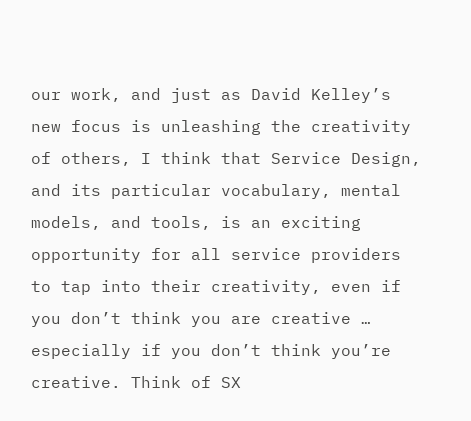our work, and just as David Kelley’s new focus is unleashing the creativity of others, I think that Service Design, and its particular vocabulary, mental models, and tools, is an exciting opportunity for all service providers to tap into their creativity, even if you don’t think you are creative … especially if you don’t think you’re creative. Think of SX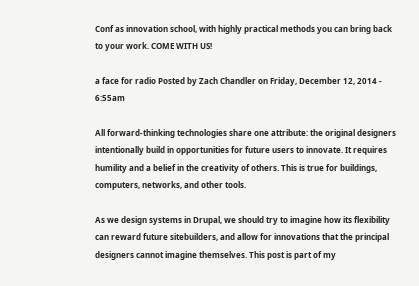Conf as innovation school, with highly practical methods you can bring back to your work. COME WITH US!

a face for radio Posted by Zach Chandler on Friday, December 12, 2014 - 6:55am

All forward-thinking technologies share one attribute: the original designers intentionally build in opportunities for future users to innovate. It requires humility and a belief in the creativity of others. This is true for buildings, computers, networks, and other tools.

As we design systems in Drupal, we should try to imagine how its flexibility can reward future sitebuilders, and allow for innovations that the principal designers cannot imagine themselves. This post is part of my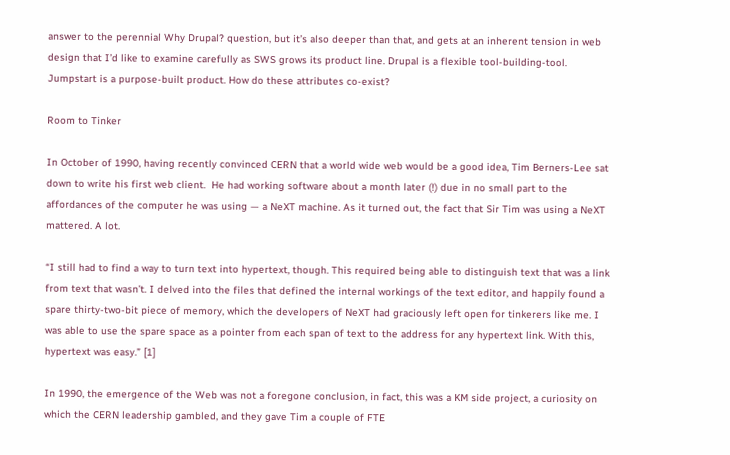answer to the perennial Why Drupal? question, but it’s also deeper than that, and gets at an inherent tension in web design that I’d like to examine carefully as SWS grows its product line. Drupal is a flexible tool-building-tool. Jumpstart is a purpose-built product. How do these attributes co-exist?

Room to Tinker

In October of 1990, having recently convinced CERN that a world wide web would be a good idea, Tim Berners-Lee sat down to write his first web client.  He had working software about a month later (!) due in no small part to the affordances of the computer he was using — a NeXT machine. As it turned out, the fact that Sir Tim was using a NeXT mattered. A lot.

“I still had to find a way to turn text into hypertext, though. This required being able to distinguish text that was a link from text that wasn’t. I delved into the files that defined the internal workings of the text editor, and happily found a spare thirty-two-bit piece of memory, which the developers of NeXT had graciously left open for tinkerers like me. I was able to use the spare space as a pointer from each span of text to the address for any hypertext link. With this, hypertext was easy.” [1]

In 1990, the emergence of the Web was not a foregone conclusion, in fact, this was a KM side project, a curiosity on which the CERN leadership gambled, and they gave Tim a couple of FTE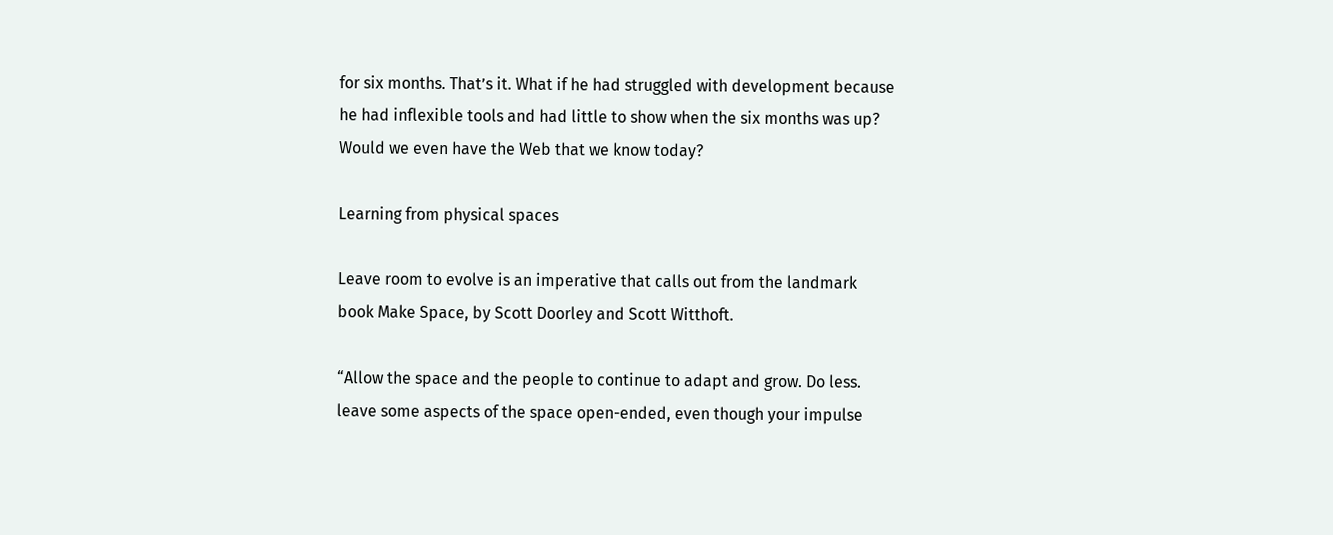for six months. That’s it. What if he had struggled with development because he had inflexible tools and had little to show when the six months was up? Would we even have the Web that we know today?

Learning from physical spaces

Leave room to evolve is an imperative that calls out from the landmark book Make Space, by Scott Doorley and Scott Witthoft.

“Allow the space and the people to continue to adapt and grow. Do less. leave some aspects of the space open-ended, even though your impulse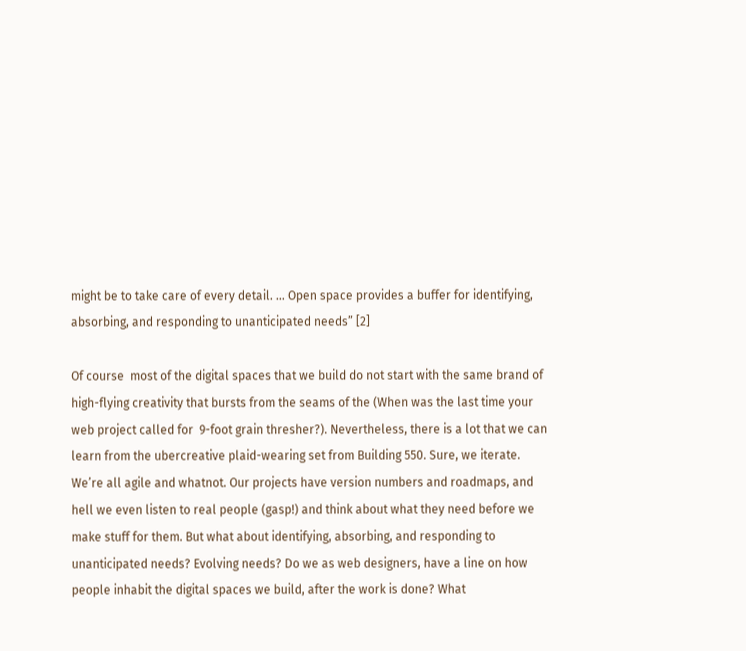might be to take care of every detail. … Open space provides a buffer for identifying, absorbing, and responding to unanticipated needs” [2]

Of course  most of the digital spaces that we build do not start with the same brand of high-flying creativity that bursts from the seams of the (When was the last time your web project called for  9-foot grain thresher?). Nevertheless, there is a lot that we can learn from the ubercreative plaid-wearing set from Building 550. Sure, we iterate. We’re all agile and whatnot. Our projects have version numbers and roadmaps, and hell we even listen to real people (gasp!) and think about what they need before we make stuff for them. But what about identifying, absorbing, and responding to unanticipated needs? Evolving needs? Do we as web designers, have a line on how people inhabit the digital spaces we build, after the work is done? What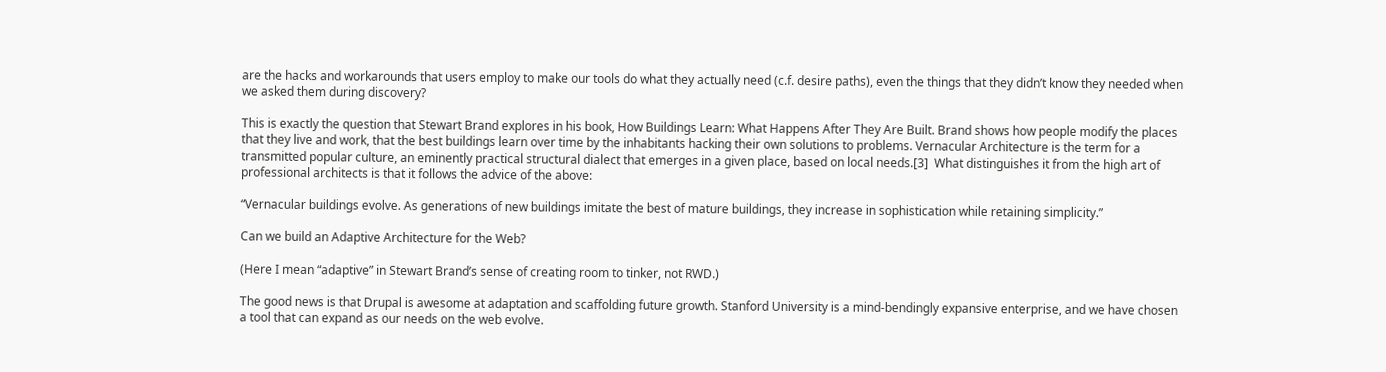are the hacks and workarounds that users employ to make our tools do what they actually need (c.f. desire paths), even the things that they didn’t know they needed when we asked them during discovery?

This is exactly the question that Stewart Brand explores in his book, How Buildings Learn: What Happens After They Are Built. Brand shows how people modify the places that they live and work, that the best buildings learn over time by the inhabitants hacking their own solutions to problems. Vernacular Architecture is the term for a transmitted popular culture, an eminently practical structural dialect that emerges in a given place, based on local needs.[3]  What distinguishes it from the high art of professional architects is that it follows the advice of the above:

“Vernacular buildings evolve. As generations of new buildings imitate the best of mature buildings, they increase in sophistication while retaining simplicity.”

Can we build an Adaptive Architecture for the Web?

(Here I mean “adaptive” in Stewart Brand’s sense of creating room to tinker, not RWD.)

The good news is that Drupal is awesome at adaptation and scaffolding future growth. Stanford University is a mind-bendingly expansive enterprise, and we have chosen a tool that can expand as our needs on the web evolve.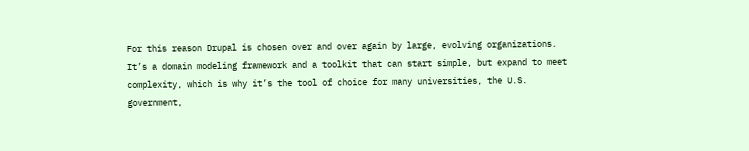For this reason Drupal is chosen over and over again by large, evolving organizations. It’s a domain modeling framework and a toolkit that can start simple, but expand to meet complexity, which is why it’s the tool of choice for many universities, the U.S. government,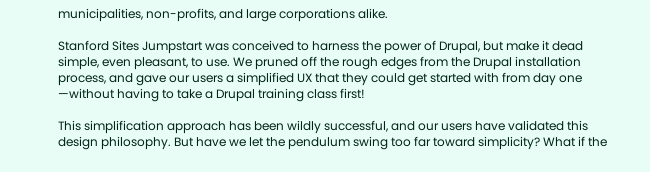municipalities, non-profits, and large corporations alike.

Stanford Sites Jumpstart was conceived to harness the power of Drupal, but make it dead simple, even pleasant, to use. We pruned off the rough edges from the Drupal installation process, and gave our users a simplified UX that they could get started with from day one —without having to take a Drupal training class first!

This simplification approach has been wildly successful, and our users have validated this design philosophy. But have we let the pendulum swing too far toward simplicity? What if the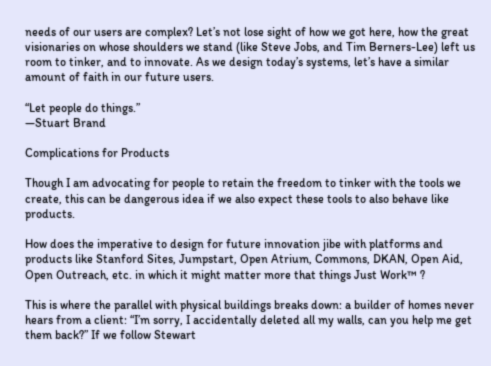needs of our users are complex? Let’s not lose sight of how we got here, how the great visionaries on whose shoulders we stand (like Steve Jobs, and Tim Berners-Lee) left us room to tinker, and to innovate. As we design today’s systems, let’s have a similar amount of faith in our future users.

“Let people do things.”
—Stuart Brand

Complications for Products

Though I am advocating for people to retain the freedom to tinker with the tools we create, this can be dangerous idea if we also expect these tools to also behave like products.

How does the imperative to design for future innovation jibe with platforms and products like Stanford Sites, Jumpstart, Open Atrium, Commons, DKAN, Open Aid, Open Outreach, etc. in which it might matter more that things Just Work™ ?

This is where the parallel with physical buildings breaks down: a builder of homes never hears from a client: “I’m sorry, I accidentally deleted all my walls, can you help me get them back?” If we follow Stewart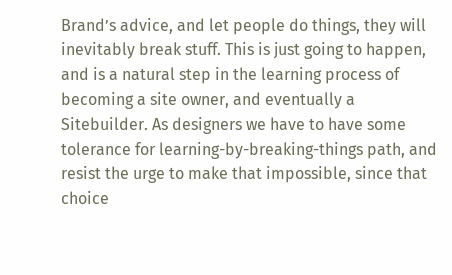Brand’s advice, and let people do things, they will inevitably break stuff. This is just going to happen, and is a natural step in the learning process of becoming a site owner, and eventually a Sitebuilder. As designers we have to have some tolerance for learning-by-breaking-things path, and resist the urge to make that impossible, since that choice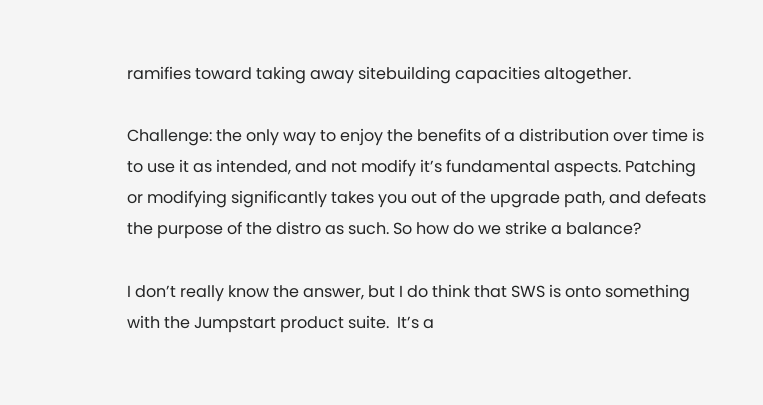ramifies toward taking away sitebuilding capacities altogether.

Challenge: the only way to enjoy the benefits of a distribution over time is to use it as intended, and not modify it’s fundamental aspects. Patching or modifying significantly takes you out of the upgrade path, and defeats the purpose of the distro as such. So how do we strike a balance?

I don’t really know the answer, but I do think that SWS is onto something with the Jumpstart product suite.  It’s a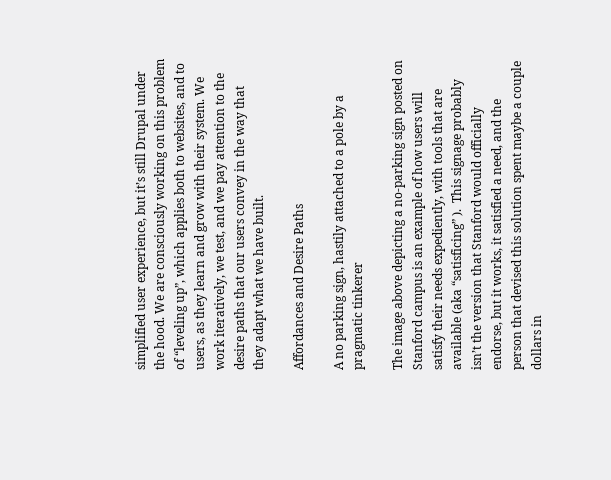simplified user experience, but it’s still Drupal under the hood. We are consciously working on this problem of “leveling up”, which applies both to websites, and to users, as they learn and grow with their system. We work iteratively, we test, and we pay attention to the desire paths that our users convey in the way that they adapt what we have built.

Affordances and Desire Paths

A no parking sign, hastily attached to a pole by a pragmatic tinkerer

The image above depicting a no-parking sign posted on Stanford campus is an example of how users will satisfy their needs expediently, with tools that are available (aka “satisficing” ).  This signage probably isn’t the version that Stanford would officially endorse, but it works, it satisfied a need, and the person that devised this solution spent maybe a couple dollars in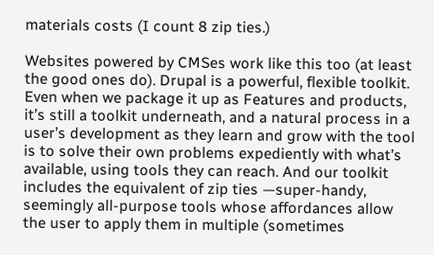materials costs (I count 8 zip ties.)

Websites powered by CMSes work like this too (at least the good ones do). Drupal is a powerful, flexible toolkit. Even when we package it up as Features and products, it’s still a toolkit underneath, and a natural process in a user’s development as they learn and grow with the tool is to solve their own problems expediently with what’s available, using tools they can reach. And our toolkit includes the equivalent of zip ties —super-handy, seemingly all-purpose tools whose affordances allow the user to apply them in multiple (sometimes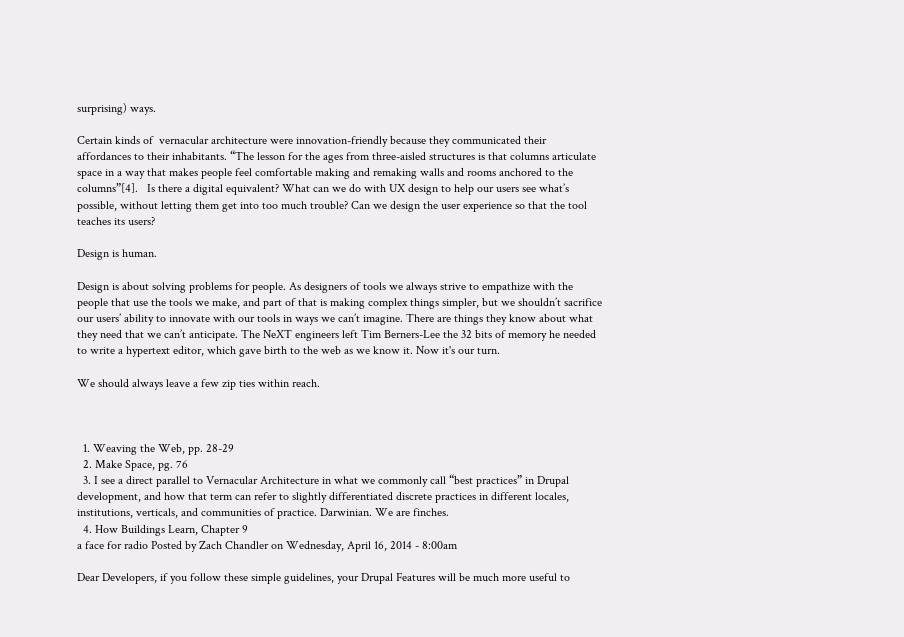surprising) ways.

Certain kinds of  vernacular architecture were innovation-friendly because they communicated their affordances to their inhabitants. “The lesson for the ages from three-aisled structures is that columns articulate space in a way that makes people feel comfortable making and remaking walls and rooms anchored to the columns”[4].   Is there a digital equivalent? What can we do with UX design to help our users see what’s possible, without letting them get into too much trouble? Can we design the user experience so that the tool teaches its users?

Design is human.

Design is about solving problems for people. As designers of tools we always strive to empathize with the people that use the tools we make, and part of that is making complex things simpler, but we shouldn’t sacrifice our users’ ability to innovate with our tools in ways we can’t imagine. There are things they know about what they need that we can’t anticipate. The NeXT engineers left Tim Berners-Lee the 32 bits of memory he needed to write a hypertext editor, which gave birth to the web as we know it. Now it's our turn.

We should always leave a few zip ties within reach.



  1. Weaving the Web, pp. 28-29
  2. Make Space, pg. 76
  3. I see a direct parallel to Vernacular Architecture in what we commonly call “best practices” in Drupal development, and how that term can refer to slightly differentiated discrete practices in different locales, institutions, verticals, and communities of practice. Darwinian. We are finches.
  4. How Buildings Learn, Chapter 9
a face for radio Posted by Zach Chandler on Wednesday, April 16, 2014 - 8:00am

Dear Developers, if you follow these simple guidelines, your Drupal Features will be much more useful to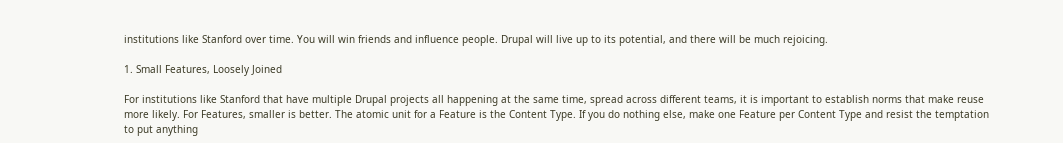institutions like Stanford over time. You will win friends and influence people. Drupal will live up to its potential, and there will be much rejoicing.

1. Small Features, Loosely Joined

For institutions like Stanford that have multiple Drupal projects all happening at the same time, spread across different teams, it is important to establish norms that make reuse more likely. For Features, smaller is better. The atomic unit for a Feature is the Content Type. If you do nothing else, make one Feature per Content Type and resist the temptation to put anything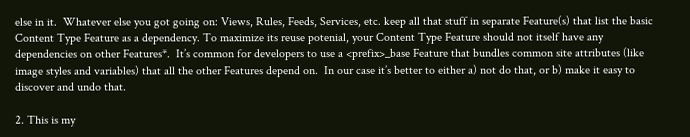else in it.  Whatever else you got going on: Views, Rules, Feeds, Services, etc. keep all that stuff in separate Feature(s) that list the basic Content Type Feature as a dependency. To maximize its reuse potenial, your Content Type Feature should not itself have any dependencies on other Features*.  It’s common for developers to use a <prefix>_base Feature that bundles common site attributes (like image styles and variables) that all the other Features depend on.  In our case it’s better to either a) not do that, or b) make it easy to discover and undo that.

2. This is my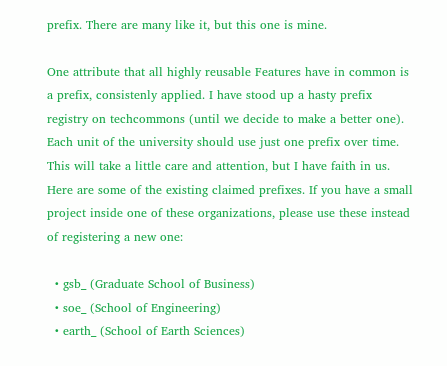prefix. There are many like it, but this one is mine.

One attribute that all highly reusable Features have in common is a prefix, consistenly applied. I have stood up a hasty prefix registry on techcommons (until we decide to make a better one). Each unit of the university should use just one prefix over time. This will take a little care and attention, but I have faith in us. Here are some of the existing claimed prefixes. If you have a small project inside one of these organizations, please use these instead of registering a new one:

  • gsb_ (Graduate School of Business)
  • soe_ (School of Engineering)
  • earth_ (School of Earth Sciences)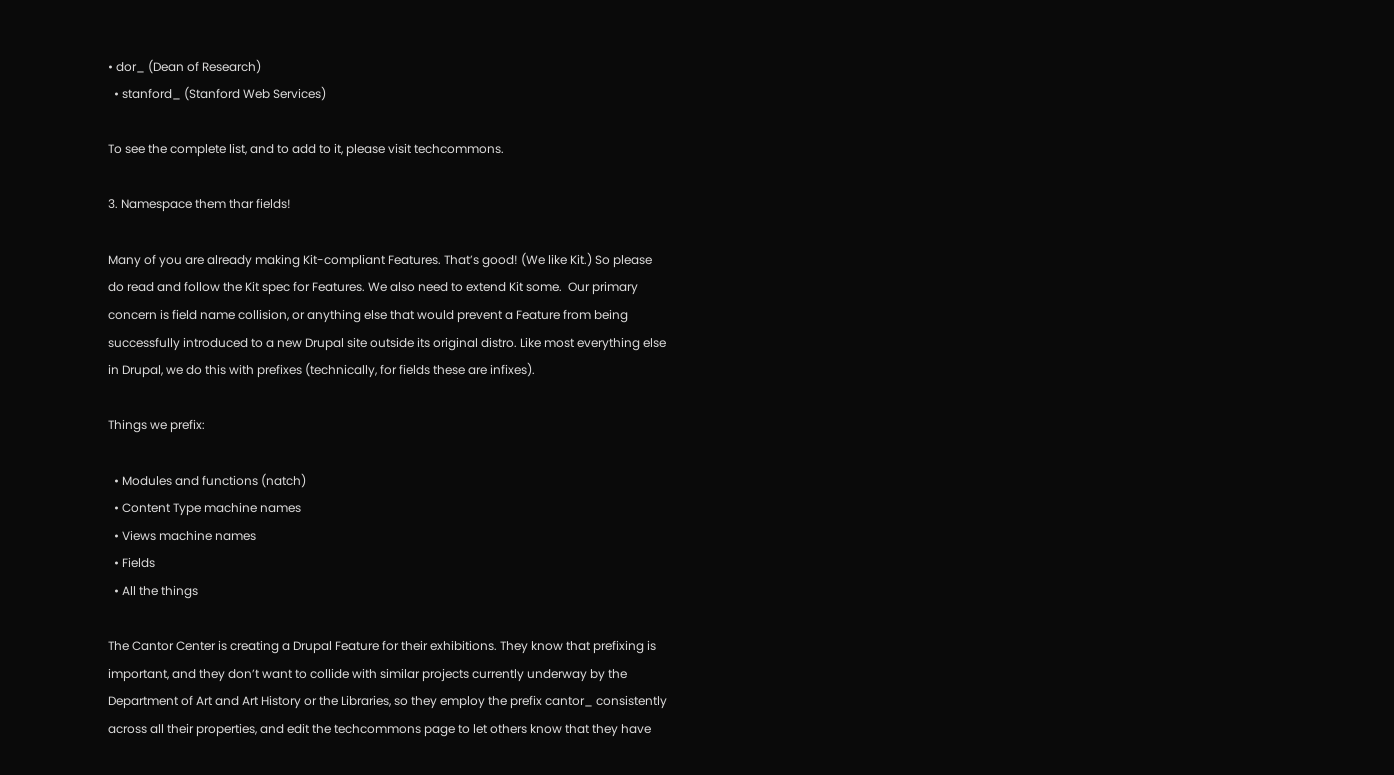• dor_ (Dean of Research)
  • stanford_ (Stanford Web Services)

To see the complete list, and to add to it, please visit techcommons.

3. Namespace them thar fields!

Many of you are already making Kit-compliant Features. That’s good! (We like Kit.) So please do read and follow the Kit spec for Features. We also need to extend Kit some.  Our primary concern is field name collision, or anything else that would prevent a Feature from being successfully introduced to a new Drupal site outside its original distro. Like most everything else in Drupal, we do this with prefixes (technically, for fields these are infixes).

Things we prefix:

  • Modules and functions (natch)
  • Content Type machine names
  • Views machine names
  • Fields
  • All the things

The Cantor Center is creating a Drupal Feature for their exhibitions. They know that prefixing is important, and they don’t want to collide with similar projects currently underway by the Department of Art and Art History or the Libraries, so they employ the prefix cantor_ consistently across all their properties, and edit the techcommons page to let others know that they have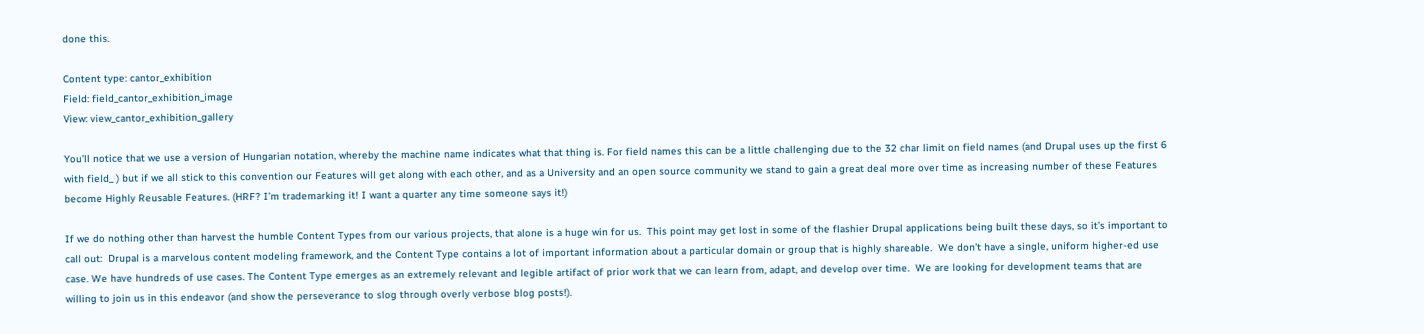done this.

Content type: cantor_exhibition
Field: field_cantor_exhibition_image
View: view_cantor_exhibition_gallery

You’ll notice that we use a version of Hungarian notation, whereby the machine name indicates what that thing is. For field names this can be a little challenging due to the 32 char limit on field names (and Drupal uses up the first 6 with field_ ) but if we all stick to this convention our Features will get along with each other, and as a University and an open source community we stand to gain a great deal more over time as increasing number of these Features become Highly Reusable Features. (HRF? I’m trademarking it! I want a quarter any time someone says it!)

If we do nothing other than harvest the humble Content Types from our various projects, that alone is a huge win for us.  This point may get lost in some of the flashier Drupal applications being built these days, so it’s important to call out:  Drupal is a marvelous content modeling framework, and the Content Type contains a lot of important information about a particular domain or group that is highly shareable.  We don’t have a single, uniform higher-ed use case. We have hundreds of use cases. The Content Type emerges as an extremely relevant and legible artifact of prior work that we can learn from, adapt, and develop over time.  We are looking for development teams that are willing to join us in this endeavor (and show the perseverance to slog through overly verbose blog posts!).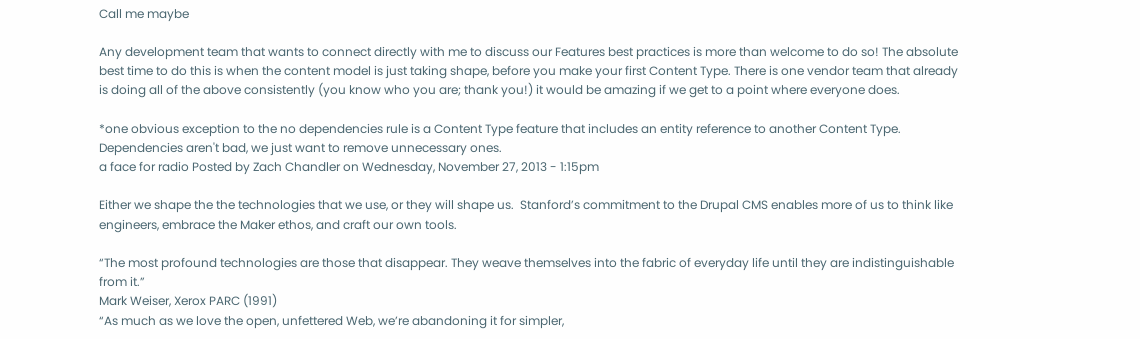Call me maybe

Any development team that wants to connect directly with me to discuss our Features best practices is more than welcome to do so! The absolute best time to do this is when the content model is just taking shape, before you make your first Content Type. There is one vendor team that already is doing all of the above consistently (you know who you are; thank you!) it would be amazing if we get to a point where everyone does.

*one obvious exception to the no dependencies rule is a Content Type feature that includes an entity reference to another Content Type. Dependencies aren't bad, we just want to remove unnecessary ones.
a face for radio Posted by Zach Chandler on Wednesday, November 27, 2013 - 1:15pm

Either we shape the the technologies that we use, or they will shape us.  Stanford’s commitment to the Drupal CMS enables more of us to think like engineers, embrace the Maker ethos, and craft our own tools.

“The most profound technologies are those that disappear. They weave themselves into the fabric of everyday life until they are indistinguishable from it.”
Mark Weiser, Xerox PARC (1991)
“As much as we love the open, unfettered Web, we’re abandoning it for simpler,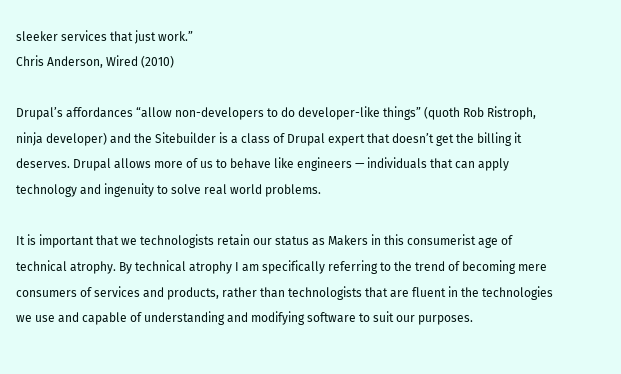sleeker services that just work.”
Chris Anderson, Wired (2010)

Drupal’s affordances “allow non-developers to do developer-like things” (quoth Rob Ristroph, ninja developer) and the Sitebuilder is a class of Drupal expert that doesn’t get the billing it deserves. Drupal allows more of us to behave like engineers — individuals that can apply technology and ingenuity to solve real world problems.

It is important that we technologists retain our status as Makers in this consumerist age of technical atrophy. By technical atrophy I am specifically referring to the trend of becoming mere consumers of services and products, rather than technologists that are fluent in the technologies we use and capable of understanding and modifying software to suit our purposes.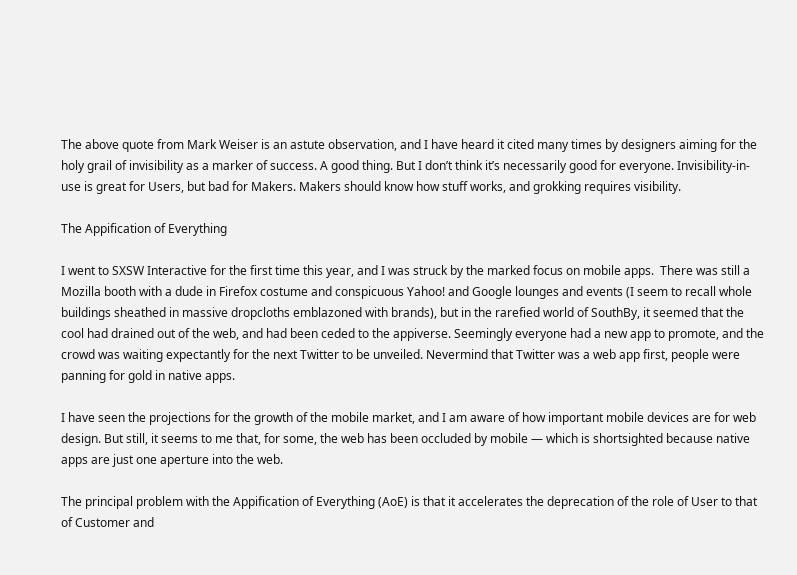The above quote from Mark Weiser is an astute observation, and I have heard it cited many times by designers aiming for the holy grail of invisibility as a marker of success. A good thing. But I don’t think it’s necessarily good for everyone. Invisibility-in-use is great for Users, but bad for Makers. Makers should know how stuff works, and grokking requires visibility.

The Appification of Everything

I went to SXSW Interactive for the first time this year, and I was struck by the marked focus on mobile apps.  There was still a Mozilla booth with a dude in Firefox costume and conspicuous Yahoo! and Google lounges and events (I seem to recall whole buildings sheathed in massive dropcloths emblazoned with brands), but in the rarefied world of SouthBy, it seemed that the cool had drained out of the web, and had been ceded to the appiverse. Seemingly everyone had a new app to promote, and the crowd was waiting expectantly for the next Twitter to be unveiled. Nevermind that Twitter was a web app first, people were panning for gold in native apps.

I have seen the projections for the growth of the mobile market, and I am aware of how important mobile devices are for web design. But still, it seems to me that, for some, the web has been occluded by mobile — which is shortsighted because native apps are just one aperture into the web.

The principal problem with the Appification of Everything (AoE) is that it accelerates the deprecation of the role of User to that of Customer and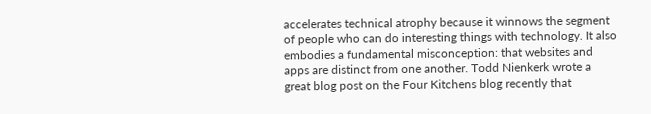accelerates technical atrophy because it winnows the segment of people who can do interesting things with technology. It also embodies a fundamental misconception: that websites and apps are distinct from one another. Todd Nienkerk wrote a great blog post on the Four Kitchens blog recently that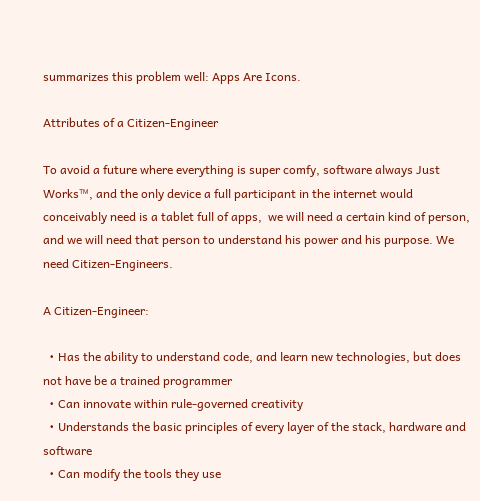summarizes this problem well: Apps Are Icons.

Attributes of a Citizen-Engineer

To avoid a future where everything is super comfy, software always Just Works™, and the only device a full participant in the internet would conceivably need is a tablet full of apps,  we will need a certain kind of person, and we will need that person to understand his power and his purpose. We need Citizen-Engineers.

A Citizen-Engineer:

  • Has the ability to understand code, and learn new technologies, but does not have be a trained programmer
  • Can innovate within rule-governed creativity
  • Understands the basic principles of every layer of the stack, hardware and software
  • Can modify the tools they use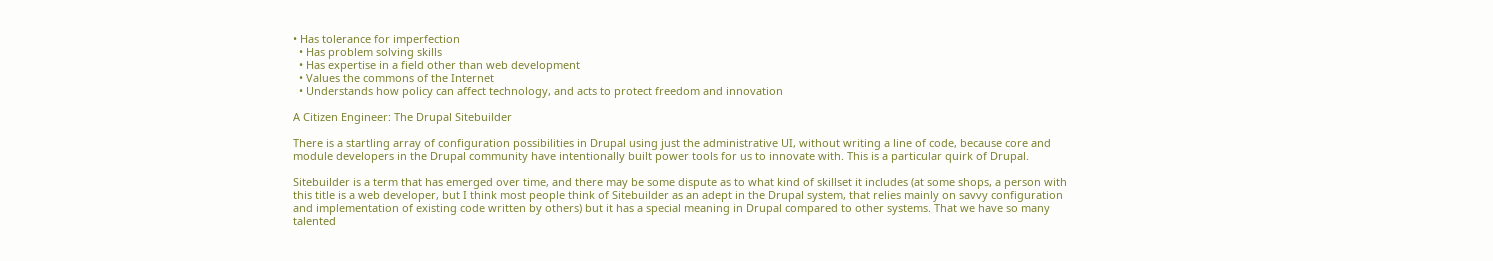• Has tolerance for imperfection
  • Has problem solving skills
  • Has expertise in a field other than web development
  • Values the commons of the Internet
  • Understands how policy can affect technology, and acts to protect freedom and innovation

A Citizen Engineer: The Drupal Sitebuilder

There is a startling array of configuration possibilities in Drupal using just the administrative UI, without writing a line of code, because core and module developers in the Drupal community have intentionally built power tools for us to innovate with. This is a particular quirk of Drupal.

Sitebuilder is a term that has emerged over time, and there may be some dispute as to what kind of skillset it includes (at some shops, a person with this title is a web developer, but I think most people think of Sitebuilder as an adept in the Drupal system, that relies mainly on savvy configuration and implementation of existing code written by others) but it has a special meaning in Drupal compared to other systems. That we have so many talented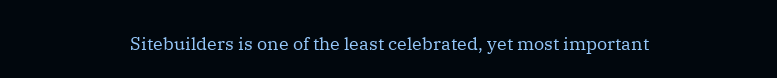Sitebuilders is one of the least celebrated, yet most important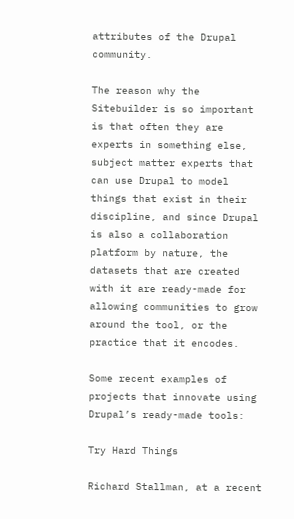attributes of the Drupal community.

The reason why the Sitebuilder is so important is that often they are experts in something else, subject matter experts that can use Drupal to model things that exist in their discipline, and since Drupal is also a collaboration platform by nature, the datasets that are created with it are ready-made for allowing communities to grow around the tool, or the practice that it encodes.

Some recent examples of projects that innovate using Drupal’s ready-made tools:

Try Hard Things

Richard Stallman, at a recent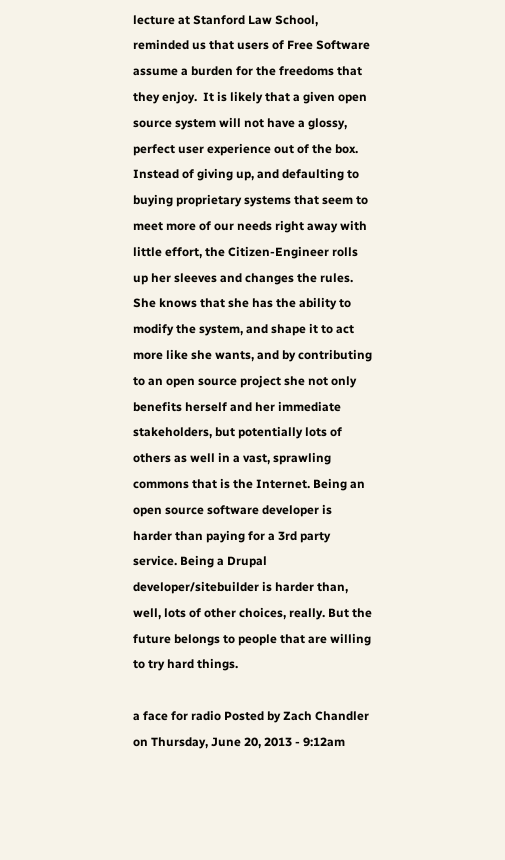lecture at Stanford Law School, reminded us that users of Free Software assume a burden for the freedoms that they enjoy.  It is likely that a given open source system will not have a glossy, perfect user experience out of the box.  Instead of giving up, and defaulting to buying proprietary systems that seem to meet more of our needs right away with little effort, the Citizen-Engineer rolls up her sleeves and changes the rules. She knows that she has the ability to modify the system, and shape it to act more like she wants, and by contributing to an open source project she not only benefits herself and her immediate stakeholders, but potentially lots of others as well in a vast, sprawling commons that is the Internet. Being an open source software developer is harder than paying for a 3rd party service. Being a Drupal developer/sitebuilder is harder than, well, lots of other choices, really. But the future belongs to people that are willing to try hard things.

a face for radio Posted by Zach Chandler on Thursday, June 20, 2013 - 9:12am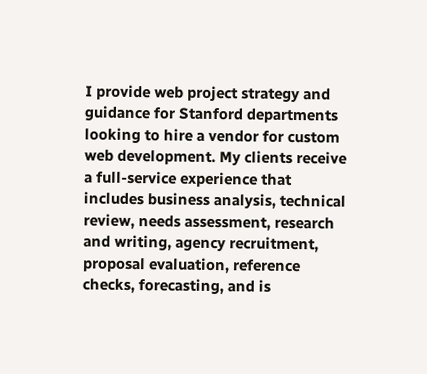I provide web project strategy and guidance for Stanford departments looking to hire a vendor for custom web development. My clients receive a full-service experience that includes business analysis, technical review, needs assessment, research and writing, agency recruitment, proposal evaluation, reference checks, forecasting, and is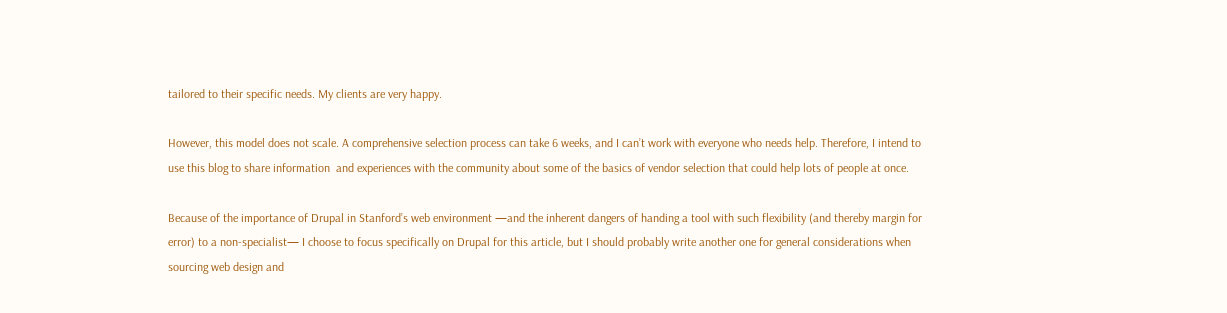tailored to their specific needs. My clients are very happy.

However, this model does not scale. A comprehensive selection process can take 6 weeks, and I can’t work with everyone who needs help. Therefore, I intend to use this blog to share information  and experiences with the community about some of the basics of vendor selection that could help lots of people at once.

Because of the importance of Drupal in Stanford’s web environment —and the inherent dangers of handing a tool with such flexibility (and thereby margin for error) to a non-specialist— I choose to focus specifically on Drupal for this article, but I should probably write another one for general considerations when sourcing web design and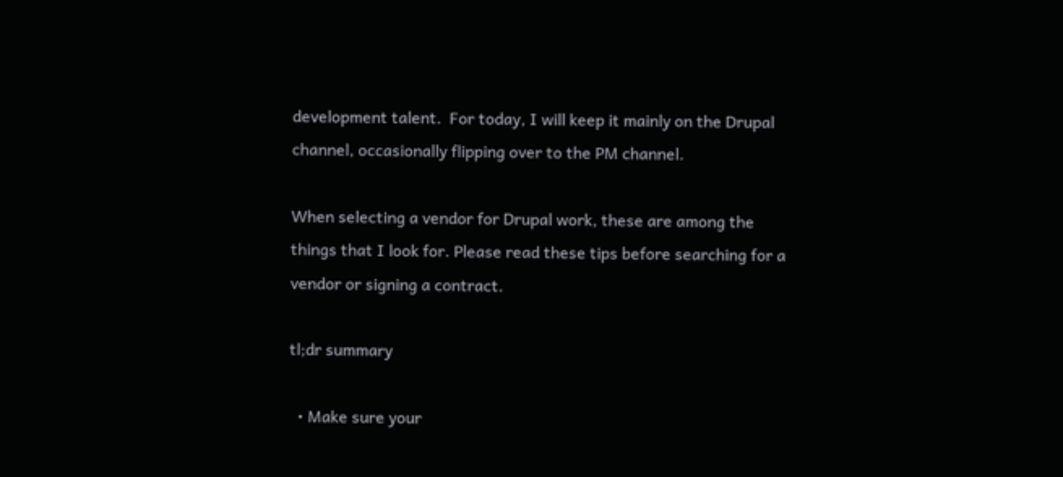development talent.  For today, I will keep it mainly on the Drupal channel, occasionally flipping over to the PM channel.

When selecting a vendor for Drupal work, these are among the things that I look for. Please read these tips before searching for a vendor or signing a contract.

tl;dr summary

  • Make sure your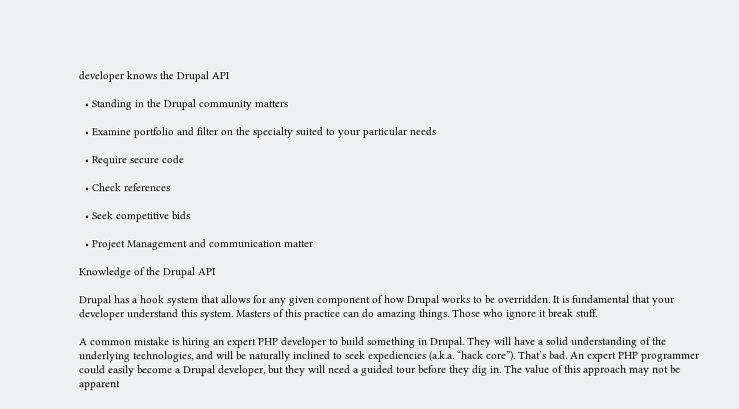developer knows the Drupal API

  • Standing in the Drupal community matters

  • Examine portfolio and filter on the specialty suited to your particular needs

  • Require secure code

  • Check references

  • Seek competitive bids

  • Project Management and communication matter

Knowledge of the Drupal API

Drupal has a hook system that allows for any given component of how Drupal works to be overridden. It is fundamental that your developer understand this system. Masters of this practice can do amazing things. Those who ignore it break stuff.

A common mistake is hiring an expert PHP developer to build something in Drupal. They will have a solid understanding of the underlying technologies, and will be naturally inclined to seek expediencies (a.k.a. “hack core”). That’s bad. An expert PHP programmer could easily become a Drupal developer, but they will need a guided tour before they dig in. The value of this approach may not be apparent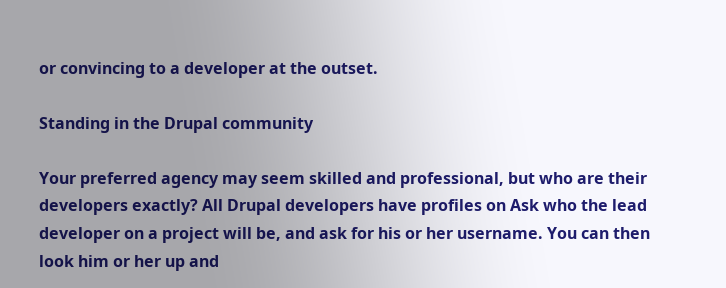or convincing to a developer at the outset.

Standing in the Drupal community

Your preferred agency may seem skilled and professional, but who are their developers exactly? All Drupal developers have profiles on Ask who the lead developer on a project will be, and ask for his or her username. You can then look him or her up and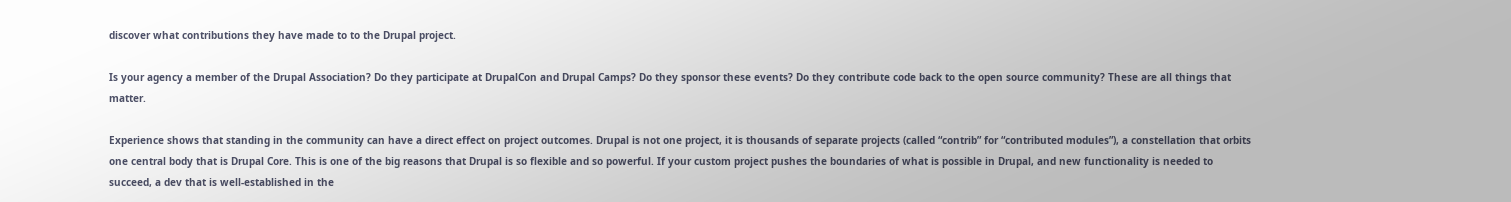discover what contributions they have made to to the Drupal project.

Is your agency a member of the Drupal Association? Do they participate at DrupalCon and Drupal Camps? Do they sponsor these events? Do they contribute code back to the open source community? These are all things that matter.

Experience shows that standing in the community can have a direct effect on project outcomes. Drupal is not one project, it is thousands of separate projects (called “contrib” for “contributed modules”), a constellation that orbits one central body that is Drupal Core. This is one of the big reasons that Drupal is so flexible and so powerful. If your custom project pushes the boundaries of what is possible in Drupal, and new functionality is needed to succeed, a dev that is well-established in the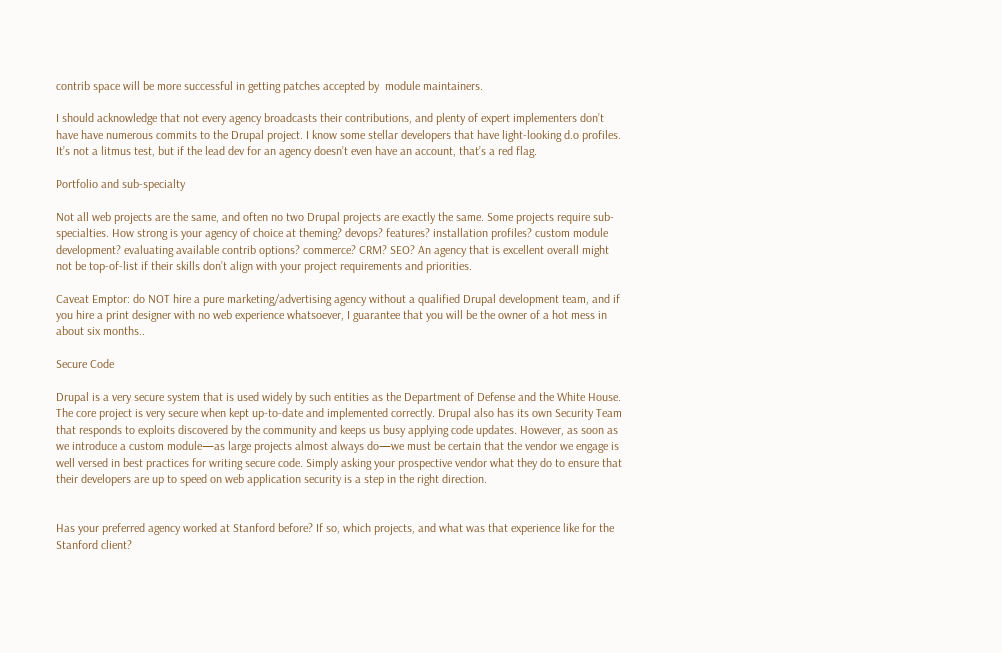contrib space will be more successful in getting patches accepted by  module maintainers.

I should acknowledge that not every agency broadcasts their contributions, and plenty of expert implementers don’t have have numerous commits to the Drupal project. I know some stellar developers that have light-looking d.o profiles. It’s not a litmus test, but if the lead dev for an agency doesn’t even have an account, that’s a red flag.

Portfolio and sub-specialty

Not all web projects are the same, and often no two Drupal projects are exactly the same. Some projects require sub-specialties. How strong is your agency of choice at theming? devops? features? installation profiles? custom module development? evaluating available contrib options? commerce? CRM? SEO? An agency that is excellent overall might not be top-of-list if their skills don’t align with your project requirements and priorities.

Caveat Emptor: do NOT hire a pure marketing/advertising agency without a qualified Drupal development team, and if you hire a print designer with no web experience whatsoever, I guarantee that you will be the owner of a hot mess in about six months..

Secure Code

Drupal is a very secure system that is used widely by such entities as the Department of Defense and the White House. The core project is very secure when kept up-to-date and implemented correctly. Drupal also has its own Security Team that responds to exploits discovered by the community and keeps us busy applying code updates. However, as soon as we introduce a custom module—as large projects almost always do—we must be certain that the vendor we engage is well versed in best practices for writing secure code. Simply asking your prospective vendor what they do to ensure that their developers are up to speed on web application security is a step in the right direction.


Has your preferred agency worked at Stanford before? If so, which projects, and what was that experience like for the Stanford client?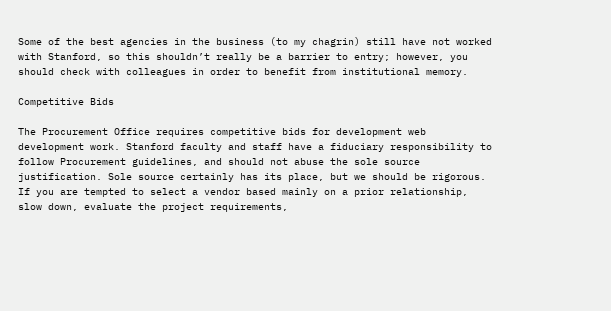Some of the best agencies in the business (to my chagrin) still have not worked with Stanford, so this shouldn’t really be a barrier to entry; however, you should check with colleagues in order to benefit from institutional memory.

Competitive Bids

The Procurement Office requires competitive bids for development web development work. Stanford faculty and staff have a fiduciary responsibility to follow Procurement guidelines, and should not abuse the sole source justification. Sole source certainly has its place, but we should be rigorous. If you are tempted to select a vendor based mainly on a prior relationship, slow down, evaluate the project requirements,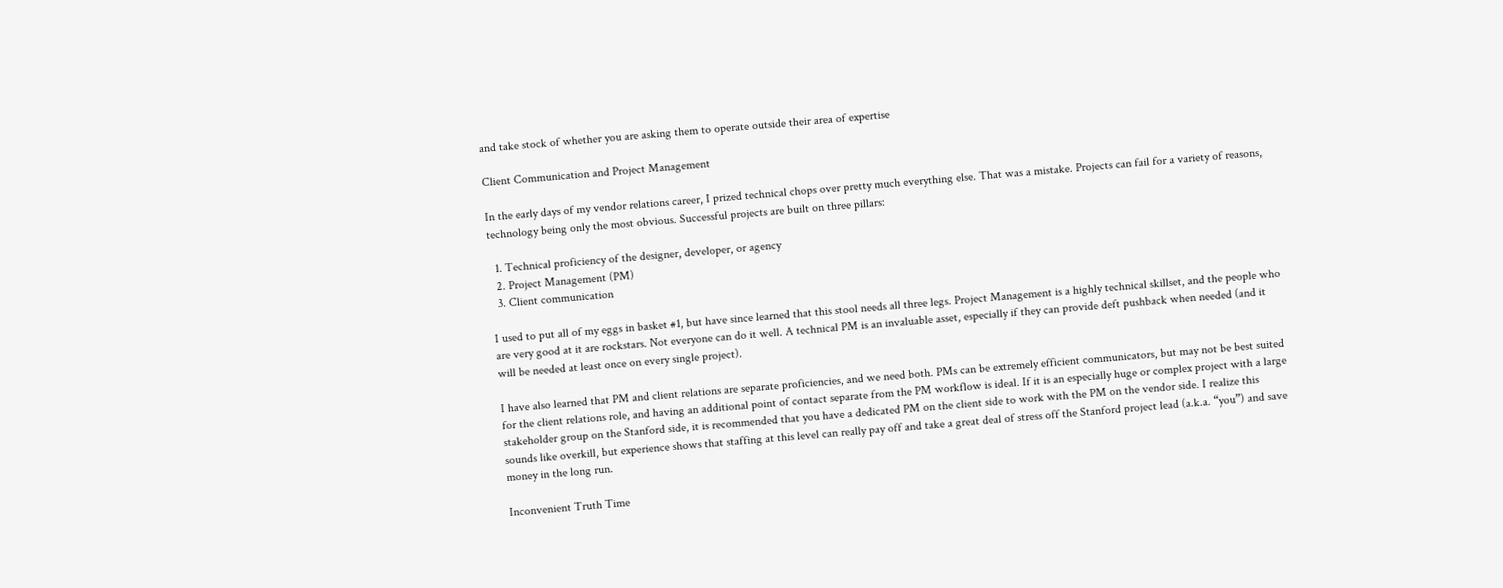and take stock of whether you are asking them to operate outside their area of expertise

Client Communication and Project Management

In the early days of my vendor relations career, I prized technical chops over pretty much everything else. That was a mistake. Projects can fail for a variety of reasons, technology being only the most obvious. Successful projects are built on three pillars:

  1. Technical proficiency of the designer, developer, or agency
  2. Project Management (PM)
  3. Client communication

I used to put all of my eggs in basket #1, but have since learned that this stool needs all three legs. Project Management is a highly technical skillset, and the people who are very good at it are rockstars. Not everyone can do it well. A technical PM is an invaluable asset, especially if they can provide deft pushback when needed (and it will be needed at least once on every single project).

I have also learned that PM and client relations are separate proficiencies, and we need both. PMs can be extremely efficient communicators, but may not be best suited for the client relations role, and having an additional point of contact separate from the PM workflow is ideal. If it is an especially huge or complex project with a large stakeholder group on the Stanford side, it is recommended that you have a dedicated PM on the client side to work with the PM on the vendor side. I realize this sounds like overkill, but experience shows that staffing at this level can really pay off and take a great deal of stress off the Stanford project lead (a.k.a. “you”) and save money in the long run.

Inconvenient Truth Time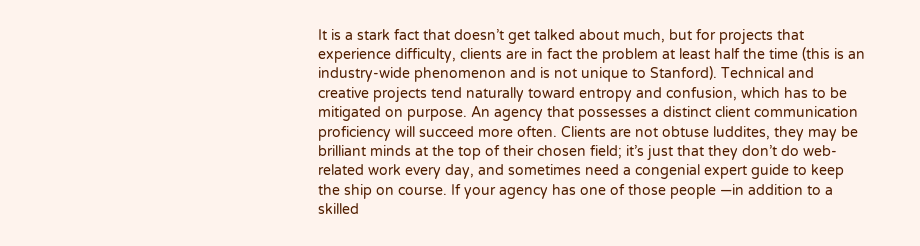It is a stark fact that doesn’t get talked about much, but for projects that experience difficulty, clients are in fact the problem at least half the time (this is an industry-wide phenomenon and is not unique to Stanford). Technical and creative projects tend naturally toward entropy and confusion, which has to be mitigated on purpose. An agency that possesses a distinct client communication proficiency will succeed more often. Clients are not obtuse luddites, they may be brilliant minds at the top of their chosen field; it’s just that they don’t do web-related work every day, and sometimes need a congenial expert guide to keep the ship on course. If your agency has one of those people —in addition to a skilled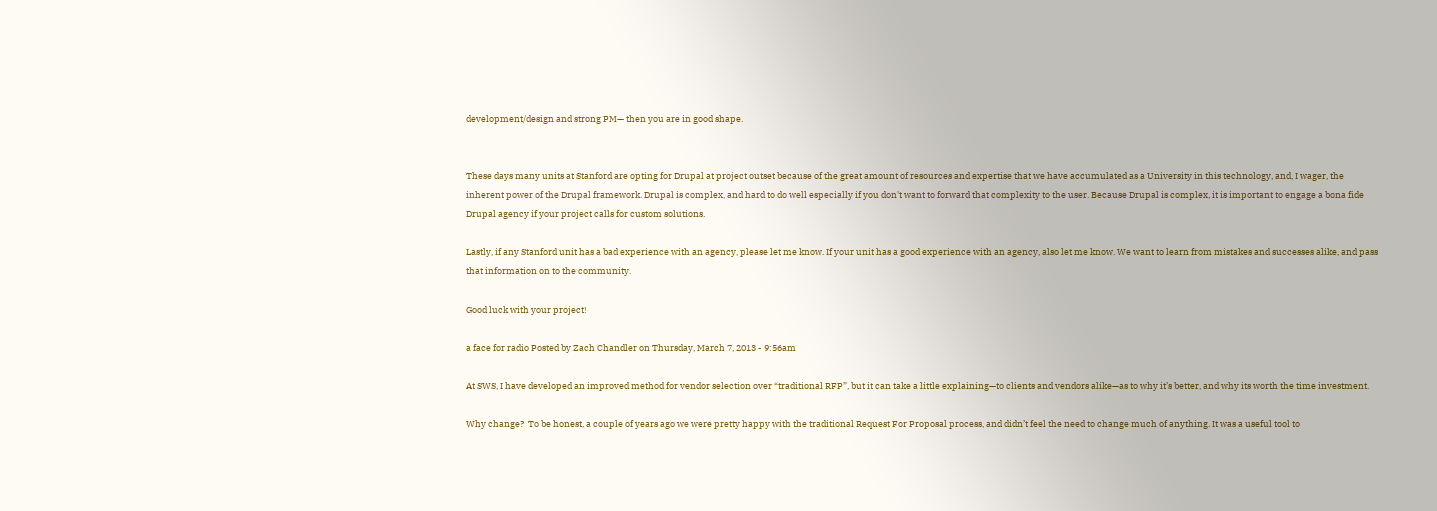development/design and strong PM— then you are in good shape.


These days many units at Stanford are opting for Drupal at project outset because of the great amount of resources and expertise that we have accumulated as a University in this technology, and, I wager, the inherent power of the Drupal framework. Drupal is complex, and hard to do well especially if you don't want to forward that complexity to the user. Because Drupal is complex, it is important to engage a bona fide Drupal agency if your project calls for custom solutions.

Lastly, if any Stanford unit has a bad experience with an agency, please let me know. If your unit has a good experience with an agency, also let me know. We want to learn from mistakes and successes alike, and pass that information on to the community.

Good luck with your project!

a face for radio Posted by Zach Chandler on Thursday, March 7, 2013 - 9:56am

At SWS, I have developed an improved method for vendor selection over “traditional RFP”, but it can take a little explaining—to clients and vendors alike—as to why it’s better, and why its worth the time investment.

Why change?  To be honest, a couple of years ago we were pretty happy with the traditional Request For Proposal process, and didn’t feel the need to change much of anything. It was a useful tool to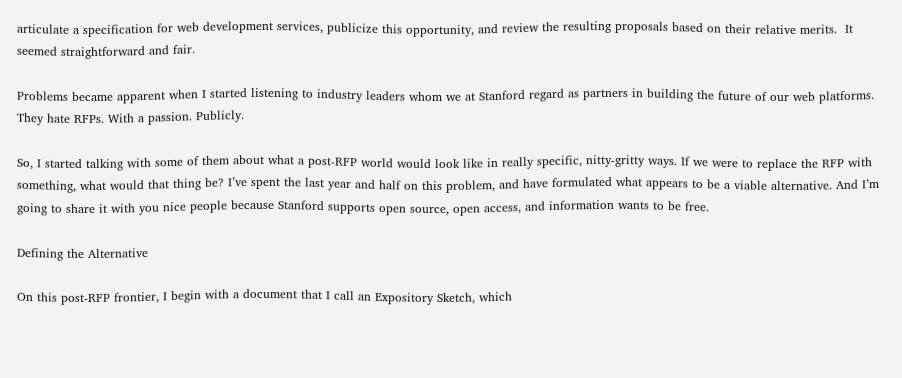articulate a specification for web development services, publicize this opportunity, and review the resulting proposals based on their relative merits.  It seemed straightforward and fair.

Problems became apparent when I started listening to industry leaders whom we at Stanford regard as partners in building the future of our web platforms.  They hate RFPs. With a passion. Publicly.

So, I started talking with some of them about what a post-RFP world would look like in really specific, nitty-gritty ways. If we were to replace the RFP with something, what would that thing be? I’ve spent the last year and half on this problem, and have formulated what appears to be a viable alternative. And I’m going to share it with you nice people because Stanford supports open source, open access, and information wants to be free.

Defining the Alternative

On this post-RFP frontier, I begin with a document that I call an Expository Sketch, which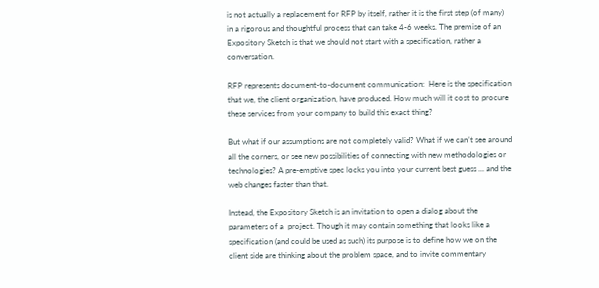is not actually a replacement for RFP by itself, rather it is the first step (of many) in a rigorous and thoughtful process that can take 4-6 weeks. The premise of an Expository Sketch is that we should not start with a specification, rather a conversation.

RFP represents document-to-document communication:  Here is the specification that we, the client organization, have produced. How much will it cost to procure these services from your company to build this exact thing?

But what if our assumptions are not completely valid? What if we can’t see around all the corners, or see new possibilities of connecting with new methodologies or technologies? A pre-emptive spec locks you into your current best guess ... and the web changes faster than that.

Instead, the Expository Sketch is an invitation to open a dialog about the parameters of a  project. Though it may contain something that looks like a specification (and could be used as such) its purpose is to define how we on the client side are thinking about the problem space, and to invite commentary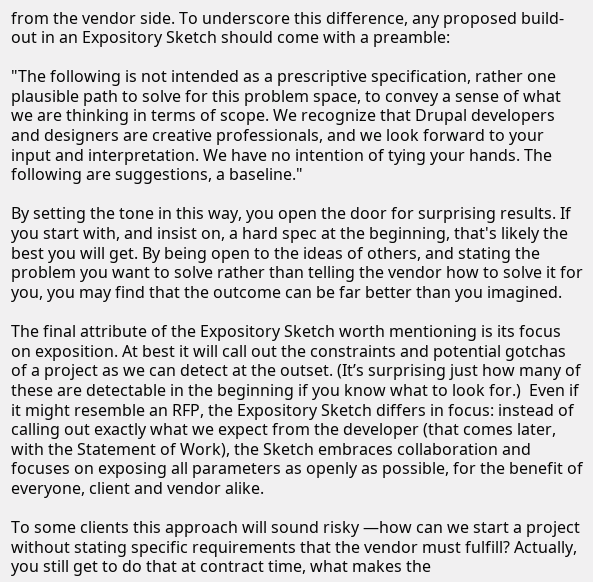from the vendor side. To underscore this difference, any proposed build-out in an Expository Sketch should come with a preamble:

"The following is not intended as a prescriptive specification, rather one plausible path to solve for this problem space, to convey a sense of what we are thinking in terms of scope. We recognize that Drupal developers and designers are creative professionals, and we look forward to your input and interpretation. We have no intention of tying your hands. The following are suggestions, a baseline."

By setting the tone in this way, you open the door for surprising results. If you start with, and insist on, a hard spec at the beginning, that's likely the best you will get. By being open to the ideas of others, and stating the problem you want to solve rather than telling the vendor how to solve it for you, you may find that the outcome can be far better than you imagined.

The final attribute of the Expository Sketch worth mentioning is its focus on exposition. At best it will call out the constraints and potential gotchas of a project as we can detect at the outset. (It’s surprising just how many of these are detectable in the beginning if you know what to look for.)  Even if it might resemble an RFP, the Expository Sketch differs in focus: instead of calling out exactly what we expect from the developer (that comes later, with the Statement of Work), the Sketch embraces collaboration and focuses on exposing all parameters as openly as possible, for the benefit of everyone, client and vendor alike.

To some clients this approach will sound risky —how can we start a project without stating specific requirements that the vendor must fulfill? Actually, you still get to do that at contract time, what makes the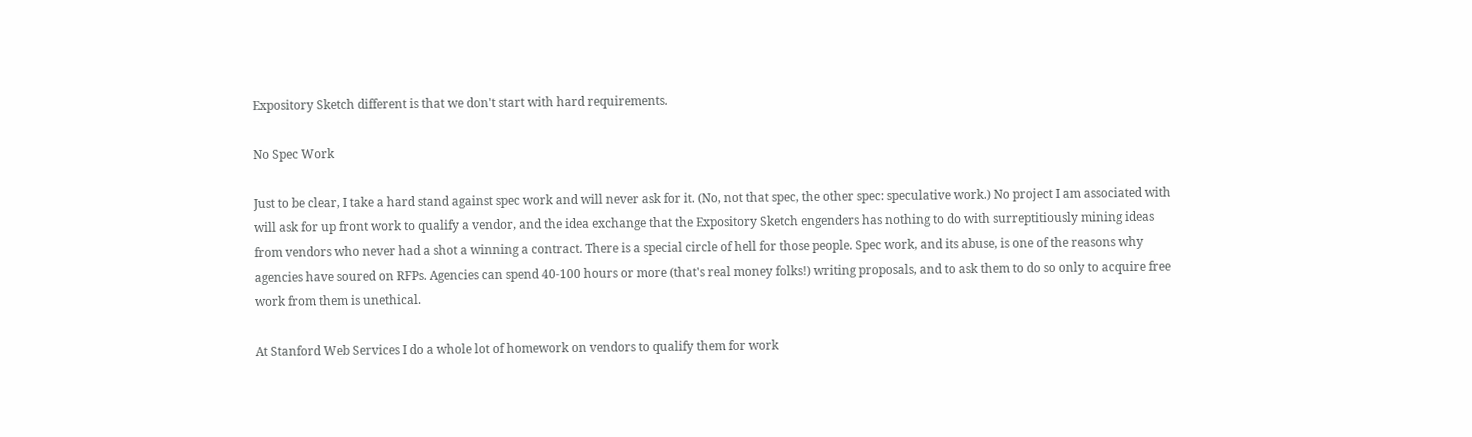Expository Sketch different is that we don't start with hard requirements.

No Spec Work

Just to be clear, I take a hard stand against spec work and will never ask for it. (No, not that spec, the other spec: speculative work.) No project I am associated with will ask for up front work to qualify a vendor, and the idea exchange that the Expository Sketch engenders has nothing to do with surreptitiously mining ideas from vendors who never had a shot a winning a contract. There is a special circle of hell for those people. Spec work, and its abuse, is one of the reasons why agencies have soured on RFPs. Agencies can spend 40-100 hours or more (that's real money folks!) writing proposals, and to ask them to do so only to acquire free work from them is unethical.

At Stanford Web Services I do a whole lot of homework on vendors to qualify them for work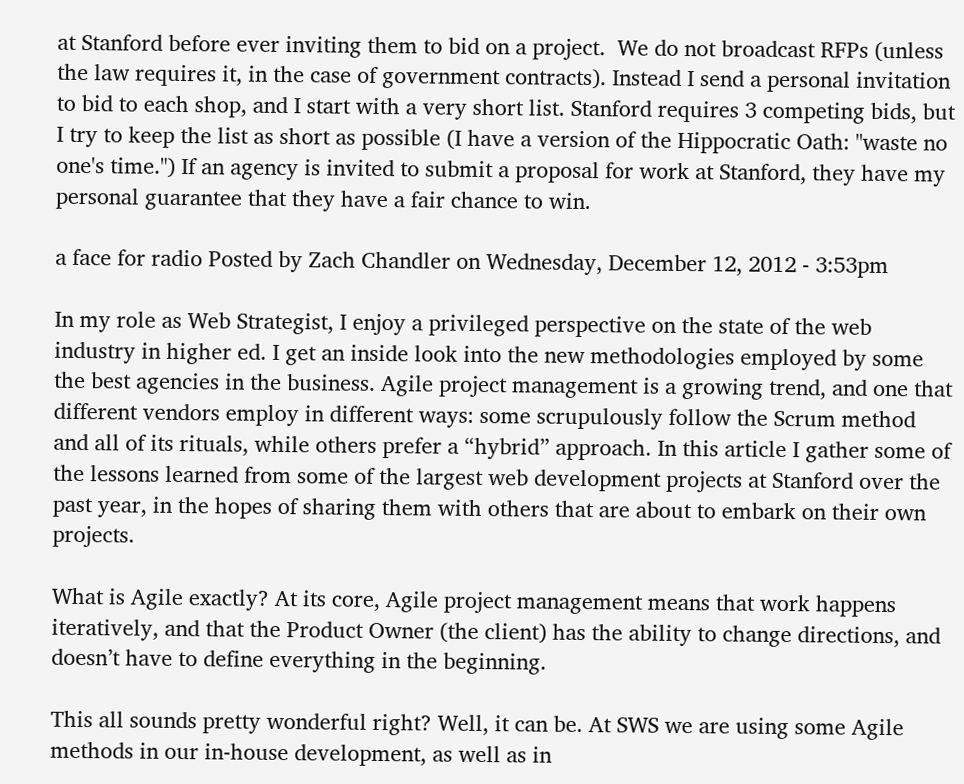at Stanford before ever inviting them to bid on a project.  We do not broadcast RFPs (unless the law requires it, in the case of government contracts). Instead I send a personal invitation to bid to each shop, and I start with a very short list. Stanford requires 3 competing bids, but I try to keep the list as short as possible (I have a version of the Hippocratic Oath: "waste no one's time.") If an agency is invited to submit a proposal for work at Stanford, they have my personal guarantee that they have a fair chance to win.

a face for radio Posted by Zach Chandler on Wednesday, December 12, 2012 - 3:53pm

In my role as Web Strategist, I enjoy a privileged perspective on the state of the web industry in higher ed. I get an inside look into the new methodologies employed by some the best agencies in the business. Agile project management is a growing trend, and one that different vendors employ in different ways: some scrupulously follow the Scrum method and all of its rituals, while others prefer a “hybrid” approach. In this article I gather some of the lessons learned from some of the largest web development projects at Stanford over the past year, in the hopes of sharing them with others that are about to embark on their own projects.

What is Agile exactly? At its core, Agile project management means that work happens iteratively, and that the Product Owner (the client) has the ability to change directions, and doesn’t have to define everything in the beginning.

This all sounds pretty wonderful right? Well, it can be. At SWS we are using some Agile methods in our in-house development, as well as in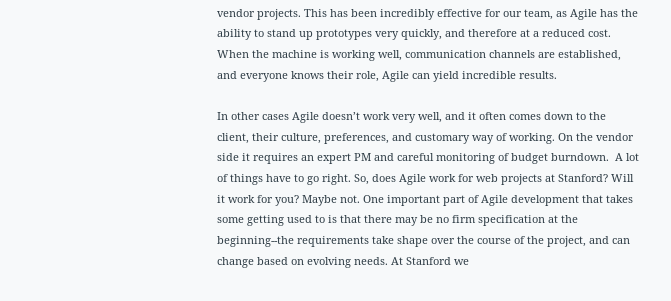vendor projects. This has been incredibly effective for our team, as Agile has the ability to stand up prototypes very quickly, and therefore at a reduced cost.  When the machine is working well, communication channels are established, and everyone knows their role, Agile can yield incredible results.

In other cases Agile doesn’t work very well, and it often comes down to the client, their culture, preferences, and customary way of working. On the vendor side it requires an expert PM and careful monitoring of budget burndown.  A lot of things have to go right. So, does Agile work for web projects at Stanford? Will it work for you? Maybe not. One important part of Agile development that takes some getting used to is that there may be no firm specification at the beginning--the requirements take shape over the course of the project, and can change based on evolving needs. At Stanford we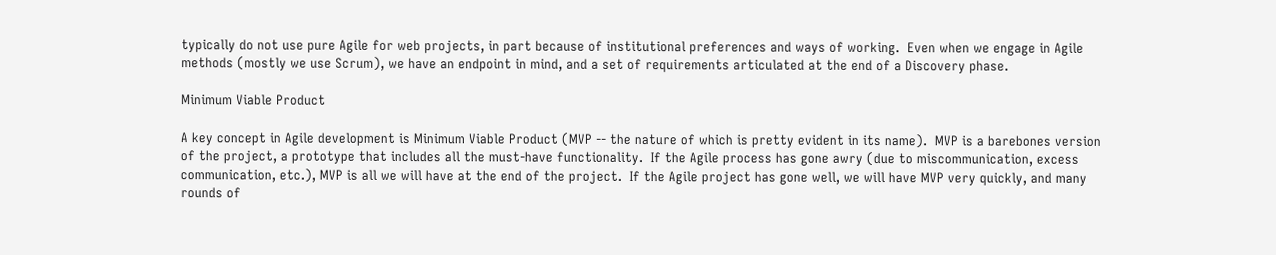typically do not use pure Agile for web projects, in part because of institutional preferences and ways of working.  Even when we engage in Agile methods (mostly we use Scrum), we have an endpoint in mind, and a set of requirements articulated at the end of a Discovery phase.

Minimum Viable Product

A key concept in Agile development is Minimum Viable Product (MVP -- the nature of which is pretty evident in its name).  MVP is a barebones version of the project, a prototype that includes all the must-have functionality.  If the Agile process has gone awry (due to miscommunication, excess communication, etc.), MVP is all we will have at the end of the project.  If the Agile project has gone well, we will have MVP very quickly, and many rounds of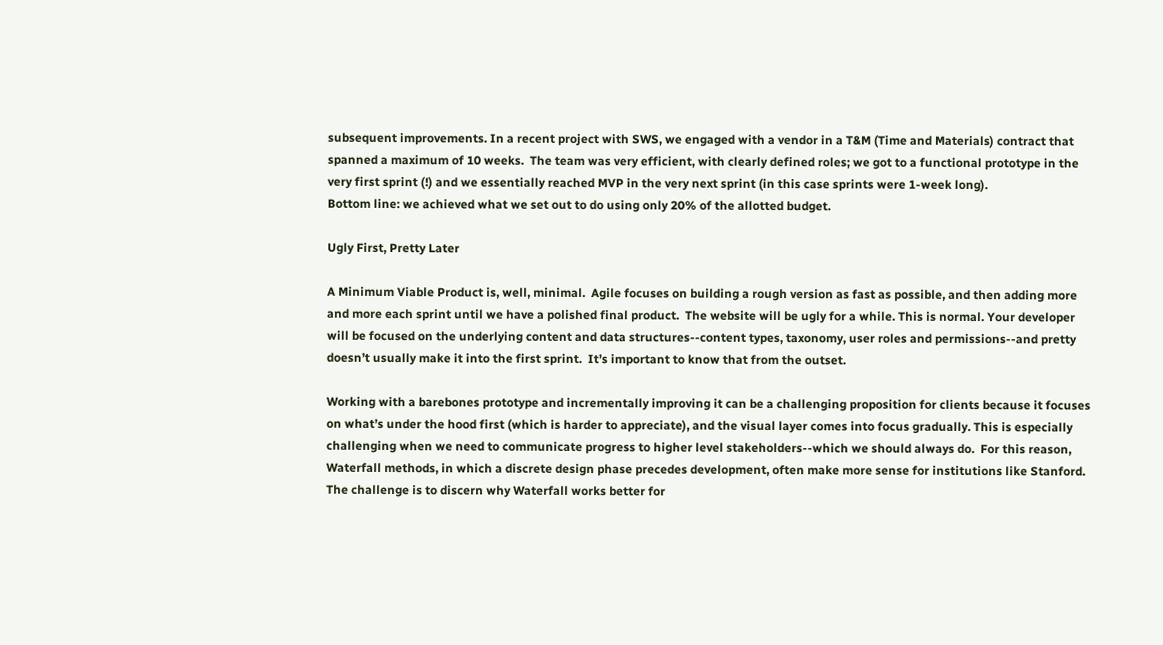subsequent improvements. In a recent project with SWS, we engaged with a vendor in a T&M (Time and Materials) contract that spanned a maximum of 10 weeks.  The team was very efficient, with clearly defined roles; we got to a functional prototype in the very first sprint (!) and we essentially reached MVP in the very next sprint (in this case sprints were 1-week long).
Bottom line: we achieved what we set out to do using only 20% of the allotted budget.

Ugly First, Pretty Later

A Minimum Viable Product is, well, minimal.  Agile focuses on building a rough version as fast as possible, and then adding more and more each sprint until we have a polished final product.  The website will be ugly for a while. This is normal. Your developer will be focused on the underlying content and data structures--content types, taxonomy, user roles and permissions--and pretty doesn’t usually make it into the first sprint.  It’s important to know that from the outset.

Working with a barebones prototype and incrementally improving it can be a challenging proposition for clients because it focuses on what’s under the hood first (which is harder to appreciate), and the visual layer comes into focus gradually. This is especially challenging when we need to communicate progress to higher level stakeholders--which we should always do.  For this reason, Waterfall methods, in which a discrete design phase precedes development, often make more sense for institutions like Stanford.  The challenge is to discern why Waterfall works better for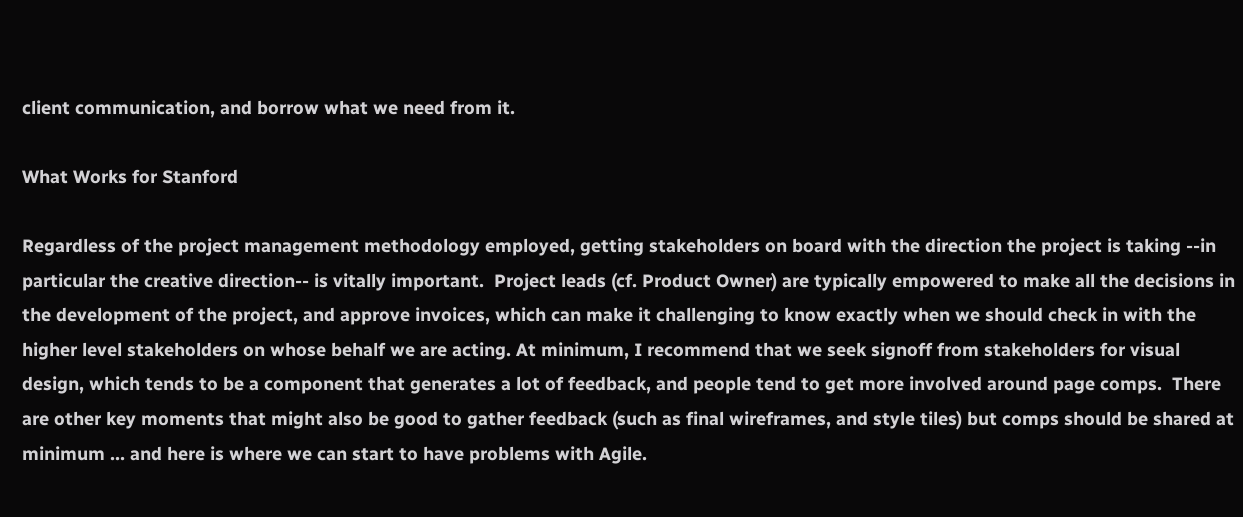client communication, and borrow what we need from it.

What Works for Stanford

Regardless of the project management methodology employed, getting stakeholders on board with the direction the project is taking --in particular the creative direction-- is vitally important.  Project leads (cf. Product Owner) are typically empowered to make all the decisions in the development of the project, and approve invoices, which can make it challenging to know exactly when we should check in with the higher level stakeholders on whose behalf we are acting. At minimum, I recommend that we seek signoff from stakeholders for visual design, which tends to be a component that generates a lot of feedback, and people tend to get more involved around page comps.  There are other key moments that might also be good to gather feedback (such as final wireframes, and style tiles) but comps should be shared at minimum … and here is where we can start to have problems with Agile.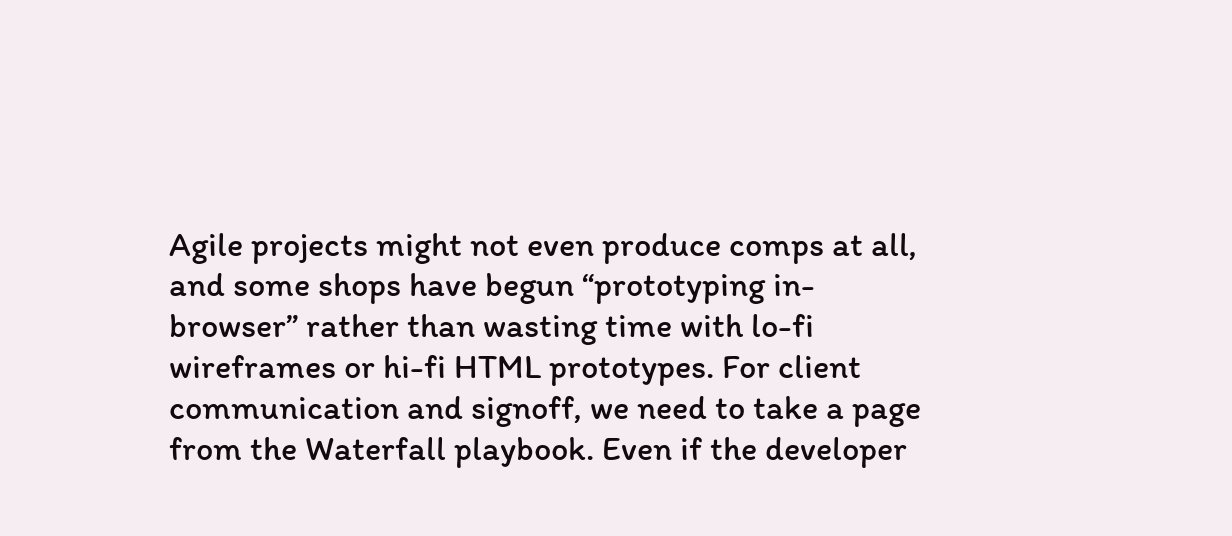Agile projects might not even produce comps at all, and some shops have begun “prototyping in-browser” rather than wasting time with lo-fi wireframes or hi-fi HTML prototypes. For client communication and signoff, we need to take a page from the Waterfall playbook. Even if the developer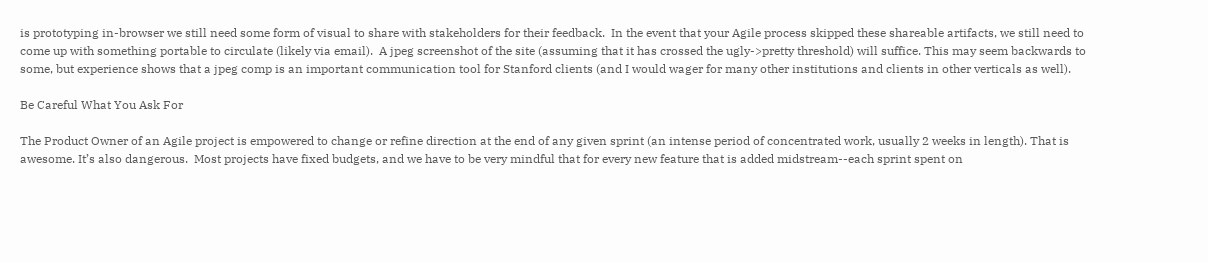is prototyping in-browser we still need some form of visual to share with stakeholders for their feedback.  In the event that your Agile process skipped these shareable artifacts, we still need to come up with something portable to circulate (likely via email).  A jpeg screenshot of the site (assuming that it has crossed the ugly->pretty threshold) will suffice. This may seem backwards to some, but experience shows that a jpeg comp is an important communication tool for Stanford clients (and I would wager for many other institutions and clients in other verticals as well).

Be Careful What You Ask For

The Product Owner of an Agile project is empowered to change or refine direction at the end of any given sprint (an intense period of concentrated work, usually 2 weeks in length). That is awesome. It’s also dangerous.  Most projects have fixed budgets, and we have to be very mindful that for every new feature that is added midstream--each sprint spent on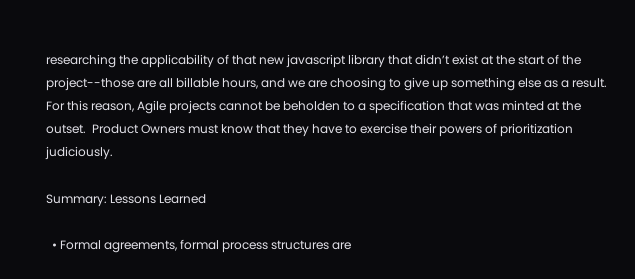researching the applicability of that new javascript library that didn’t exist at the start of the project--those are all billable hours, and we are choosing to give up something else as a result.  For this reason, Agile projects cannot be beholden to a specification that was minted at the outset.  Product Owners must know that they have to exercise their powers of prioritization judiciously.

Summary: Lessons Learned

  • Formal agreements, formal process structures are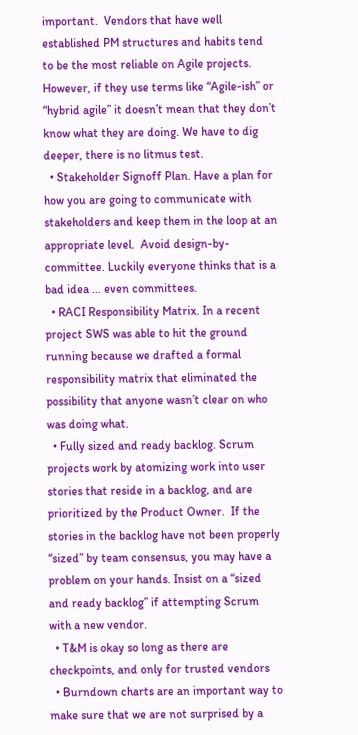important.  Vendors that have well established PM structures and habits tend to be the most reliable on Agile projects.  However, if they use terms like “Agile-ish” or “hybrid agile” it doesn’t mean that they don’t know what they are doing. We have to dig deeper, there is no litmus test.
  • Stakeholder Signoff Plan. Have a plan for how you are going to communicate with stakeholders and keep them in the loop at an appropriate level.  Avoid design-by-committee. Luckily everyone thinks that is a bad idea … even committees.
  • RACI Responsibility Matrix. In a recent project SWS was able to hit the ground running because we drafted a formal responsibility matrix that eliminated the possibility that anyone wasn’t clear on who was doing what.
  • Fully sized and ready backlog. Scrum projects work by atomizing work into user stories that reside in a backlog, and are prioritized by the Product Owner.  If the stories in the backlog have not been properly “sized” by team consensus, you may have a problem on your hands. Insist on a “sized and ready backlog” if attempting Scrum with a new vendor.
  • T&M is okay so long as there are checkpoints, and only for trusted vendors
  • Burndown charts are an important way to make sure that we are not surprised by a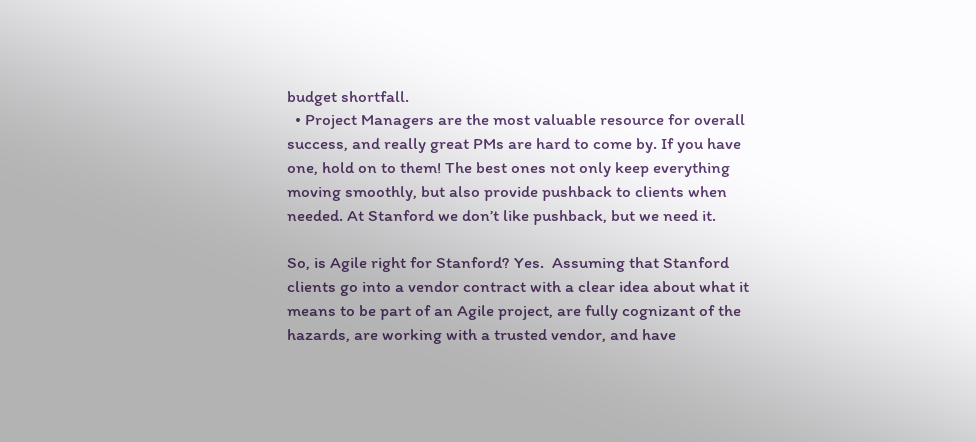budget shortfall.
  • Project Managers are the most valuable resource for overall success, and really great PMs are hard to come by. If you have one, hold on to them! The best ones not only keep everything moving smoothly, but also provide pushback to clients when needed. At Stanford we don’t like pushback, but we need it.

So, is Agile right for Stanford? Yes.  Assuming that Stanford clients go into a vendor contract with a clear idea about what it means to be part of an Agile project, are fully cognizant of the hazards, are working with a trusted vendor, and have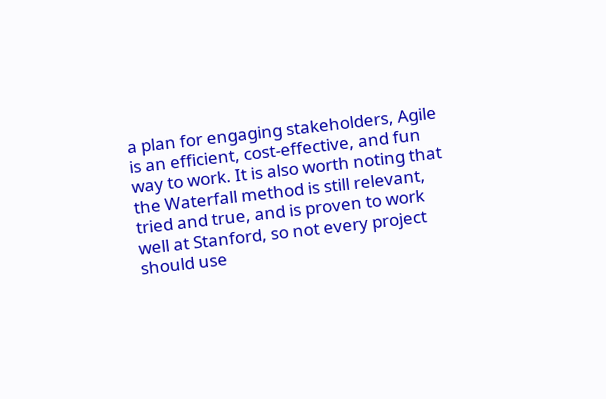a plan for engaging stakeholders, Agile is an efficient, cost-effective, and fun way to work. It is also worth noting that the Waterfall method is still relevant, tried and true, and is proven to work well at Stanford, so not every project should use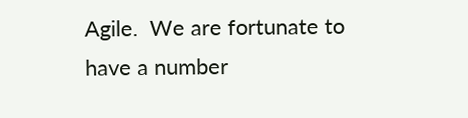Agile.  We are fortunate to have a number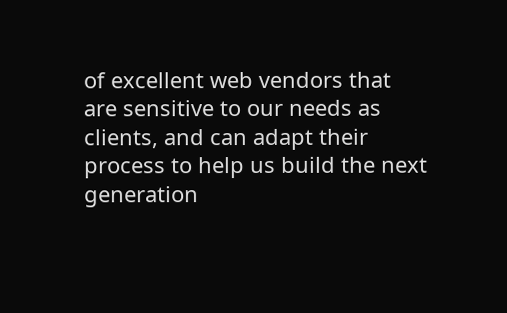of excellent web vendors that are sensitive to our needs as clients, and can adapt their process to help us build the next generation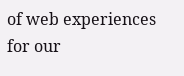of web experiences for our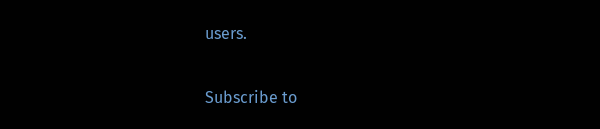users.

Subscribe to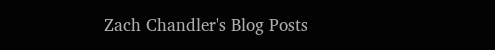Zach Chandler's Blog Posts